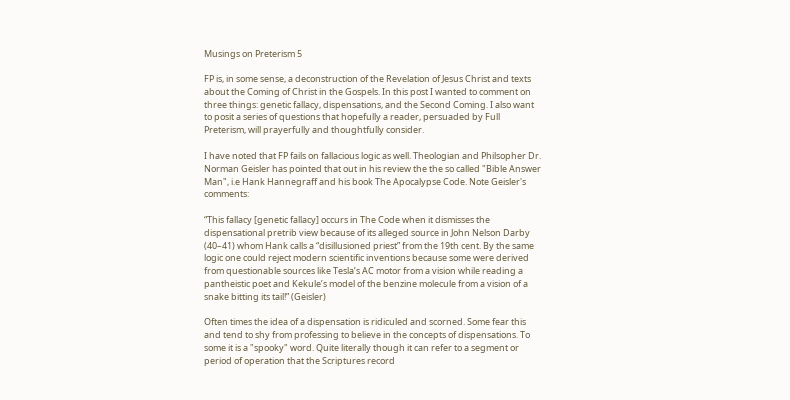Musings on Preterism 5

FP is, in some sense, a deconstruction of the Revelation of Jesus Christ and texts about the Coming of Christ in the Gospels. In this post I wanted to comment on three things: genetic fallacy, dispensations, and the Second Coming. I also want to posit a series of questions that hopefully a reader, persuaded by Full Preterism, will prayerfully and thoughtfully consider.

I have noted that FP fails on fallacious logic as well. Theologian and Philsopher Dr. Norman Geisler has pointed that out in his review the the so called "Bible Answer Man", i.e Hank Hannegraff and his book The Apocalypse Code. Note Geisler's comments:

“This fallacy [genetic fallacy] occurs in The Code when it dismisses the dispensational pretrib view because of its alleged source in John Nelson Darby (40–41) whom Hank calls a “disillusioned priest” from the 19th cent. By the same logic one could reject modern scientific inventions because some were derived from questionable sources like Tesla’s AC motor from a vision while reading a pantheistic poet and Kekule’s model of the benzine molecule from a vision of a snake bitting its tail!” (Geisler)

Often times the idea of a dispensation is ridiculed and scorned. Some fear this and tend to shy from professing to believe in the concepts of dispensations. To some it is a "spooky" word. Quite literally though it can refer to a segment or period of operation that the Scriptures record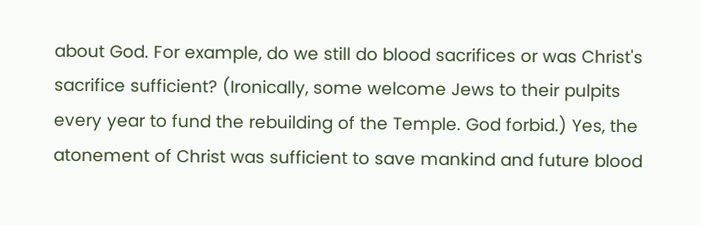about God. For example, do we still do blood sacrifices or was Christ's sacrifice sufficient? (Ironically, some welcome Jews to their pulpits every year to fund the rebuilding of the Temple. God forbid.) Yes, the atonement of Christ was sufficient to save mankind and future blood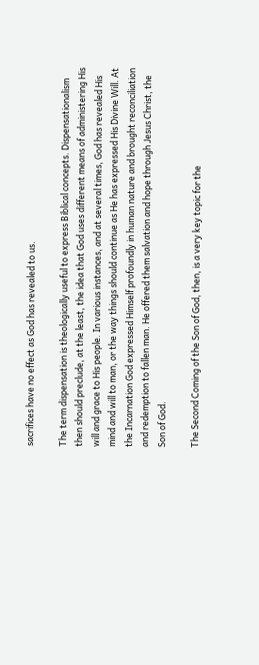sacrifices have no effect as God has revealed to us.

The term dispensation is theologically useful to express Biblical concepts. Dispensationalism then should preclude, at the least, the idea that God uses different means of administering His will and grace to His people. In various instances, and at several times, God has revealed His mind and will to man, or the way things should continue as He has expressed His Divine Will. At the Incarnation God expressed Himself profoundly in human nature and brought reconciliation and redemption to fallen man. He offered them salvation and hope through Jesus Christ, the Son of God.

The Second Coming of the Son of God, then, is a very key topic for the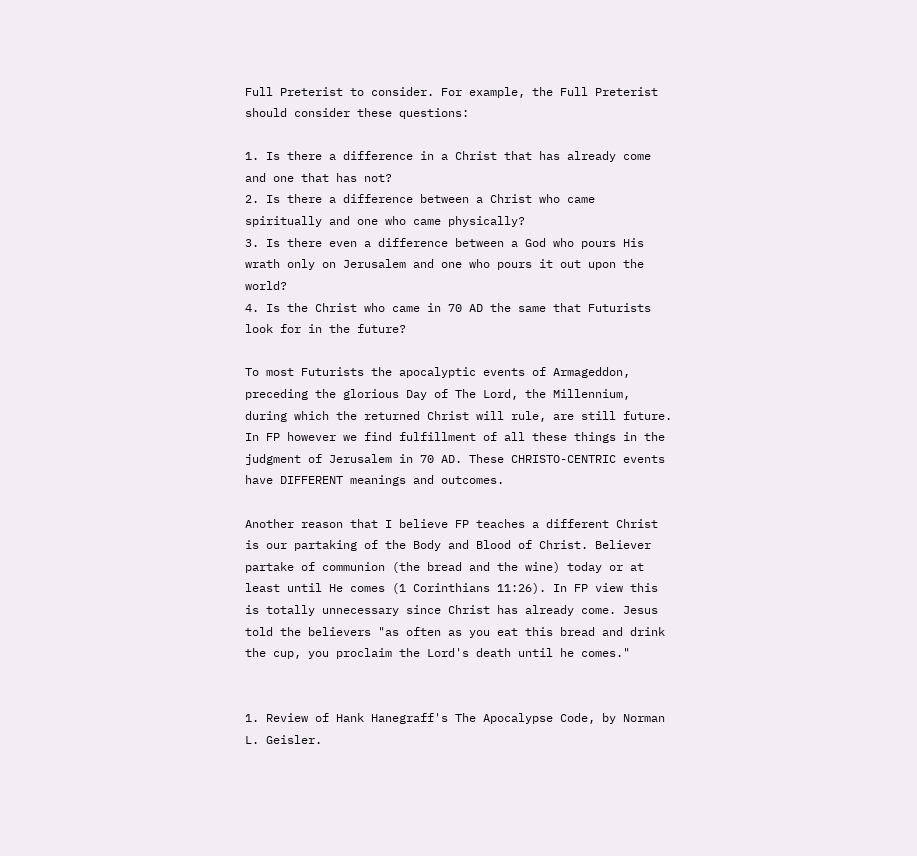Full Preterist to consider. For example, the Full Preterist should consider these questions:

1. Is there a difference in a Christ that has already come and one that has not?
2. Is there a difference between a Christ who came spiritually and one who came physically?
3. Is there even a difference between a God who pours His wrath only on Jerusalem and one who pours it out upon the world?
4. Is the Christ who came in 70 AD the same that Futurists look for in the future?

To most Futurists the apocalyptic events of Armageddon, preceding the glorious Day of The Lord, the Millennium, during which the returned Christ will rule, are still future. In FP however we find fulfillment of all these things in the judgment of Jerusalem in 70 AD. These CHRISTO-CENTRIC events have DIFFERENT meanings and outcomes.

Another reason that I believe FP teaches a different Christ is our partaking of the Body and Blood of Christ. Believer partake of communion (the bread and the wine) today or at least until He comes (1 Corinthians 11:26). In FP view this is totally unnecessary since Christ has already come. Jesus told the believers "as often as you eat this bread and drink the cup, you proclaim the Lord's death until he comes."


1. Review of Hank Hanegraff's The Apocalypse Code, by Norman L. Geisler.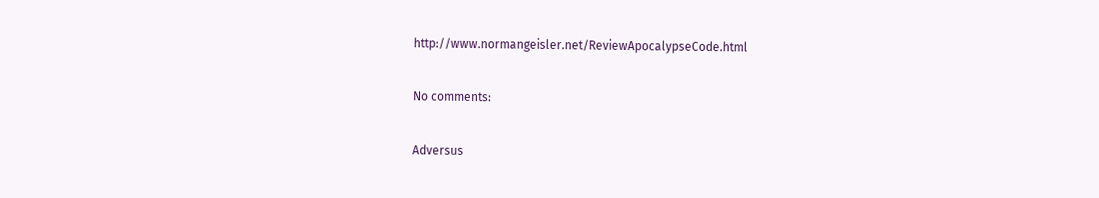http://www.normangeisler.net/ReviewApocalypseCode.html

No comments:

Adversus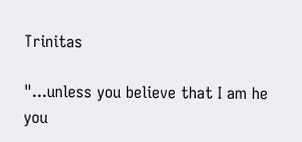Trinitas

"...unless you believe that I am he you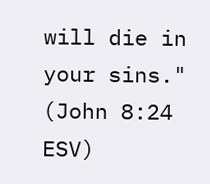will die in your sins." (John 8:24 ESV)